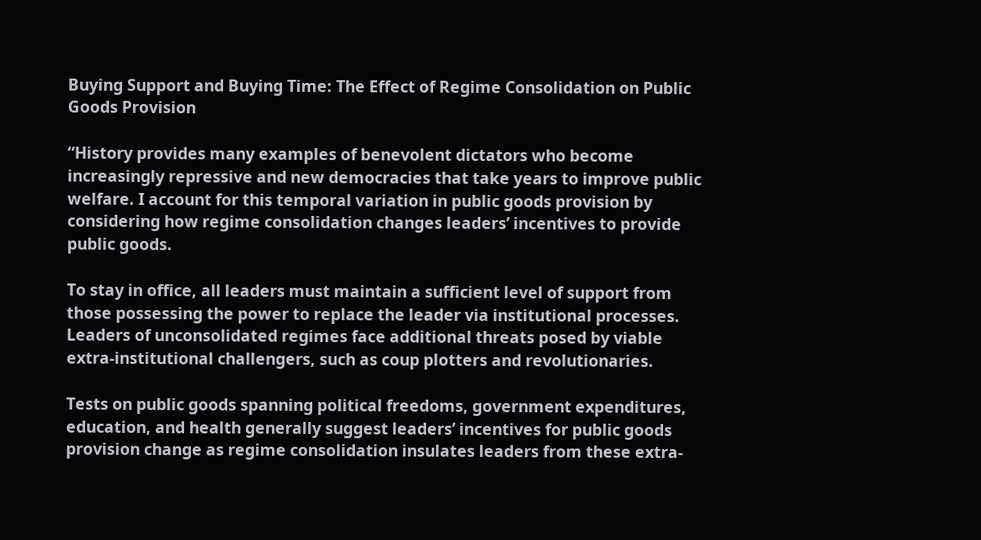Buying Support and Buying Time: The Effect of Regime Consolidation on Public Goods Provision

“History provides many examples of benevolent dictators who become increasingly repressive and new democracies that take years to improve public welfare. I account for this temporal variation in public goods provision by considering how regime consolidation changes leaders’ incentives to provide public goods.

To stay in office, all leaders must maintain a sufficient level of support from those possessing the power to replace the leader via institutional processes. Leaders of unconsolidated regimes face additional threats posed by viable extra-institutional challengers, such as coup plotters and revolutionaries.

Tests on public goods spanning political freedoms, government expenditures, education, and health generally suggest leaders’ incentives for public goods provision change as regime consolidation insulates leaders from these extra-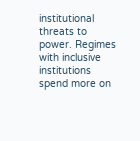institutional threats to power. Regimes with inclusive institutions spend more on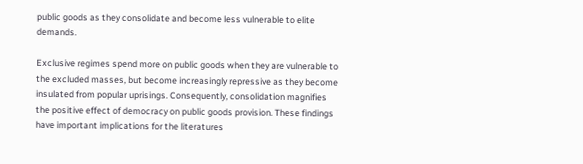public goods as they consolidate and become less vulnerable to elite demands.

Exclusive regimes spend more on public goods when they are vulnerable to the excluded masses, but become increasingly repressive as they become insulated from popular uprisings. Consequently, consolidation magnifies the positive effect of democracy on public goods provision. These findings have important implications for the literatures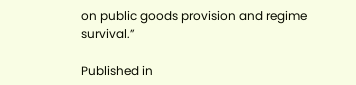on public goods provision and regime survival.”

Published in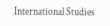International Studies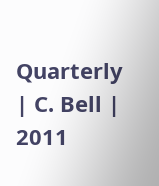Quarterly | C. Bell | 2011